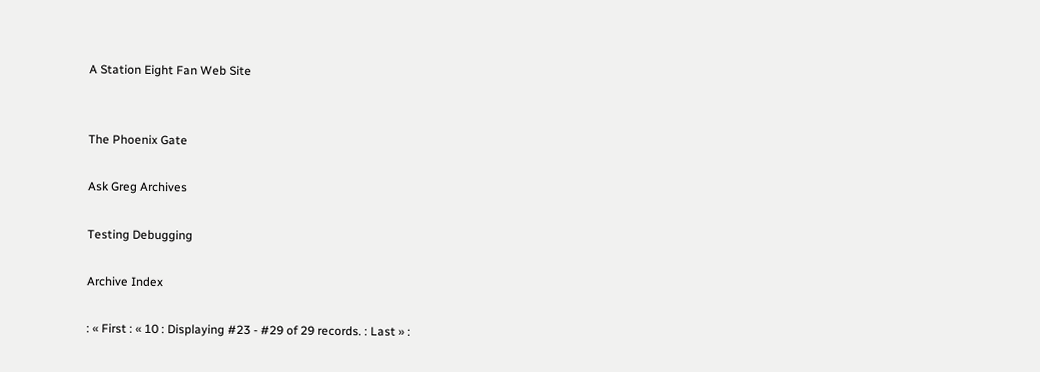A Station Eight Fan Web Site


The Phoenix Gate

Ask Greg Archives

Testing Debugging

Archive Index

: « First : « 10 : Displaying #23 - #29 of 29 records. : Last » :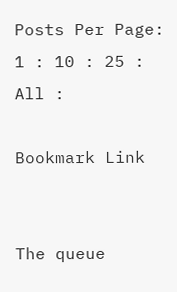Posts Per Page: 1 : 10 : 25 : All :

Bookmark Link


The queue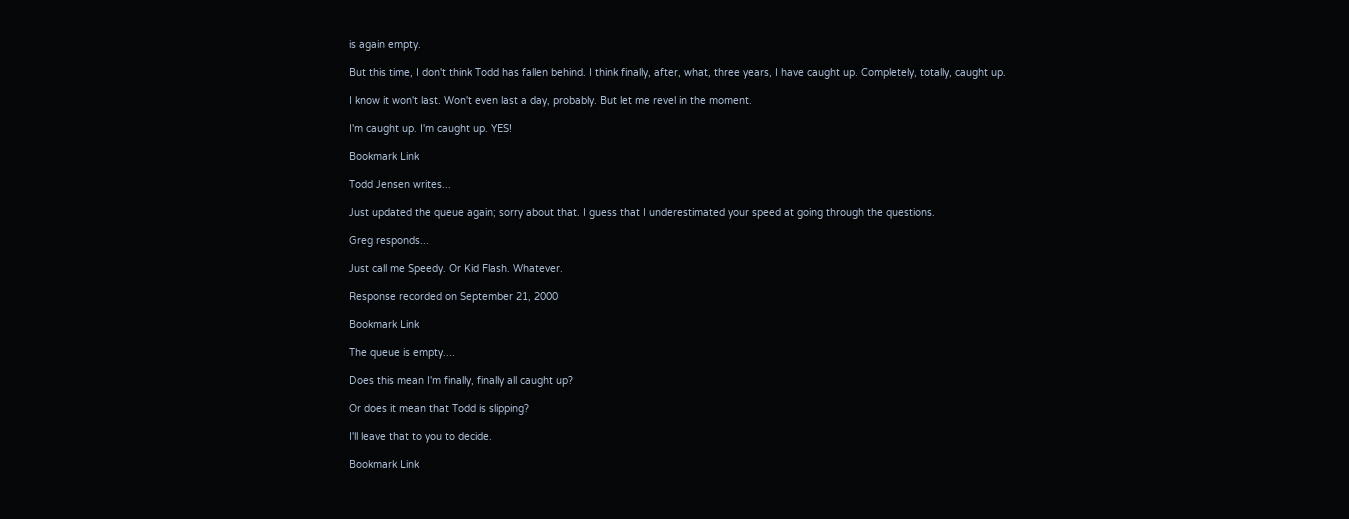is again empty.

But this time, I don't think Todd has fallen behind. I think finally, after, what, three years, I have caught up. Completely, totally, caught up.

I know it won't last. Won't even last a day, probably. But let me revel in the moment.

I'm caught up. I'm caught up. YES!

Bookmark Link

Todd Jensen writes...

Just updated the queue again; sorry about that. I guess that I underestimated your speed at going through the questions.

Greg responds...

Just call me Speedy. Or Kid Flash. Whatever.

Response recorded on September 21, 2000

Bookmark Link

The queue is empty....

Does this mean I'm finally, finally all caught up?

Or does it mean that Todd is slipping?

I'll leave that to you to decide.

Bookmark Link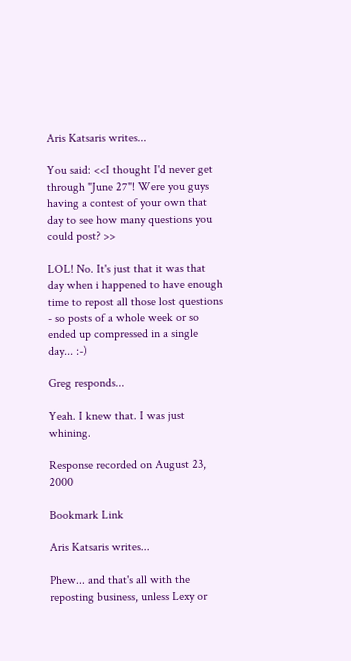Aris Katsaris writes...

You said: <<I thought I'd never get through "June 27"! Were you guys having a contest of your own that day to see how many questions you could post? >>

LOL! No. It's just that it was that day when i happened to have enough time to repost all those lost questions - so posts of a whole week or so ended up compressed in a single day... :-)

Greg responds...

Yeah. I knew that. I was just whining.

Response recorded on August 23, 2000

Bookmark Link

Aris Katsaris writes...

Phew... and that's all with the reposting business, unless Lexy or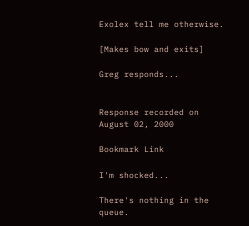Exolex tell me otherwise.

[Makes bow and exits]

Greg responds...


Response recorded on August 02, 2000

Bookmark Link

I'm shocked...

There's nothing in the queue.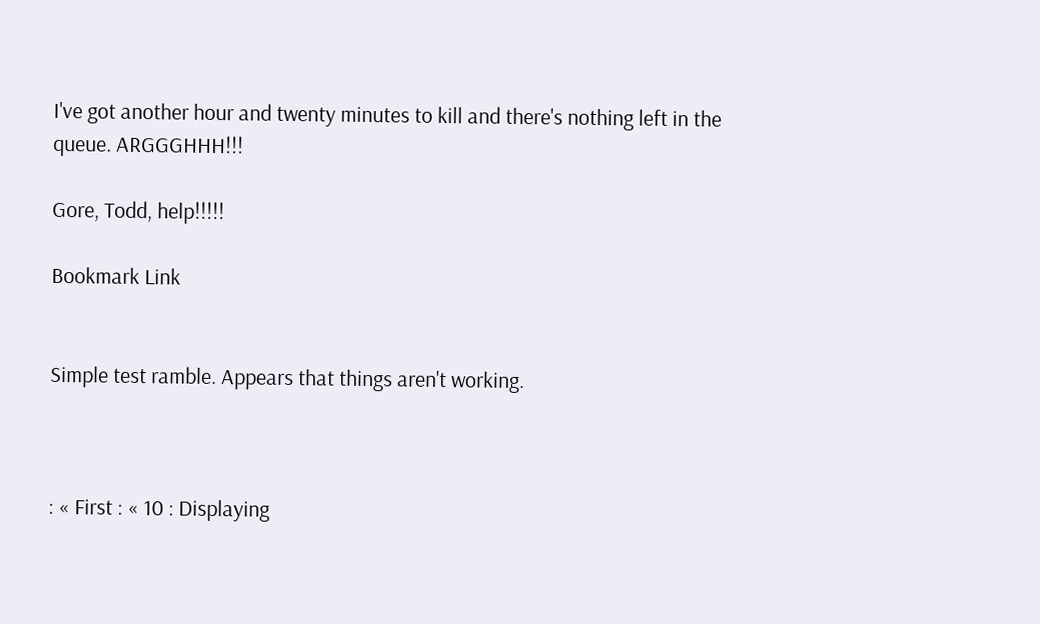I've got another hour and twenty minutes to kill and there's nothing left in the queue. ARGGGHHH!!!

Gore, Todd, help!!!!!

Bookmark Link


Simple test ramble. Appears that things aren't working.



: « First : « 10 : Displaying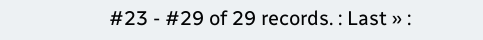#23 - #29 of 29 records. : Last » :